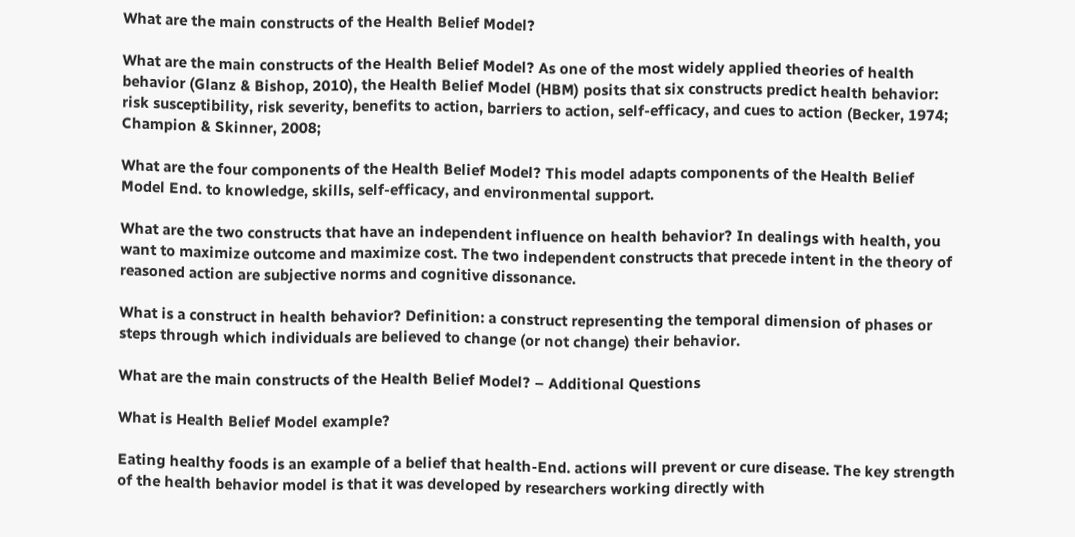What are the main constructs of the Health Belief Model?

What are the main constructs of the Health Belief Model? As one of the most widely applied theories of health behavior (Glanz & Bishop, 2010), the Health Belief Model (HBM) posits that six constructs predict health behavior: risk susceptibility, risk severity, benefits to action, barriers to action, self-efficacy, and cues to action (Becker, 1974; Champion & Skinner, 2008;

What are the four components of the Health Belief Model? This model adapts components of the Health Belief Model End. to knowledge, skills, self-efficacy, and environmental support.

What are the two constructs that have an independent influence on health behavior? In dealings with health, you want to maximize outcome and maximize cost. The two independent constructs that precede intent in the theory of reasoned action are subjective norms and cognitive dissonance.

What is a construct in health behavior? Definition: a construct representing the temporal dimension of phases or steps through which individuals are believed to change (or not change) their behavior.

What are the main constructs of the Health Belief Model? – Additional Questions

What is Health Belief Model example?

Eating healthy foods is an example of a belief that health-End. actions will prevent or cure disease. The key strength of the health behavior model is that it was developed by researchers working directly with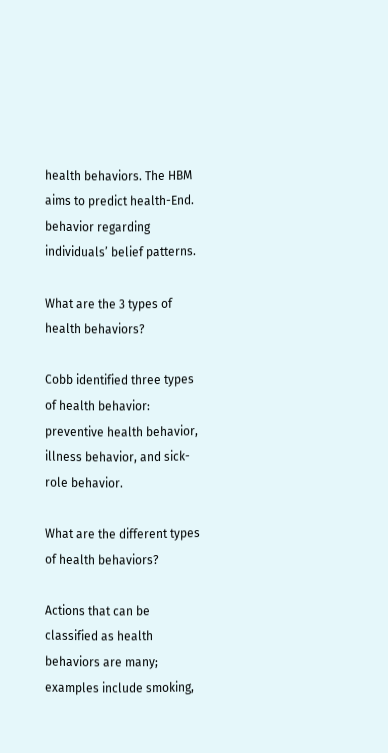health behaviors. The HBM aims to predict health-End. behavior regarding individuals’ belief patterns.

What are the 3 types of health behaviors?

Cobb identified three types of health behavior: preventive health behavior, illness behavior, and sick-role behavior.

What are the different types of health behaviors?

Actions that can be classified as health behaviors are many; examples include smoking,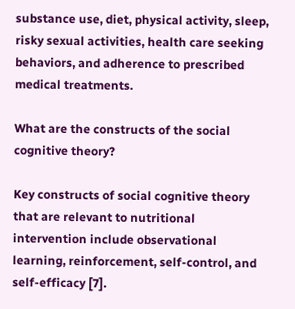substance use, diet, physical activity, sleep, risky sexual activities, health care seeking behaviors, and adherence to prescribed medical treatments.

What are the constructs of the social cognitive theory?

Key constructs of social cognitive theory that are relevant to nutritional intervention include observational learning, reinforcement, self-control, and self-efficacy [7].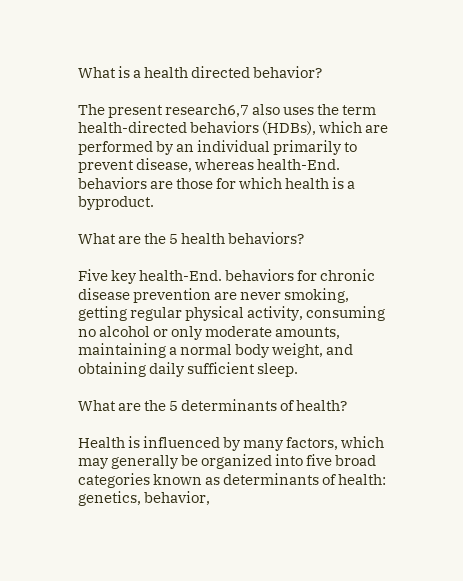What is a health directed behavior?

The present research6,7 also uses the term health-directed behaviors (HDBs), which are performed by an individual primarily to prevent disease, whereas health-End. behaviors are those for which health is a byproduct.

What are the 5 health behaviors?

Five key health-End. behaviors for chronic disease prevention are never smoking, getting regular physical activity, consuming no alcohol or only moderate amounts, maintaining a normal body weight, and obtaining daily sufficient sleep.

What are the 5 determinants of health?

Health is influenced by many factors, which may generally be organized into five broad categories known as determinants of health: genetics, behavior,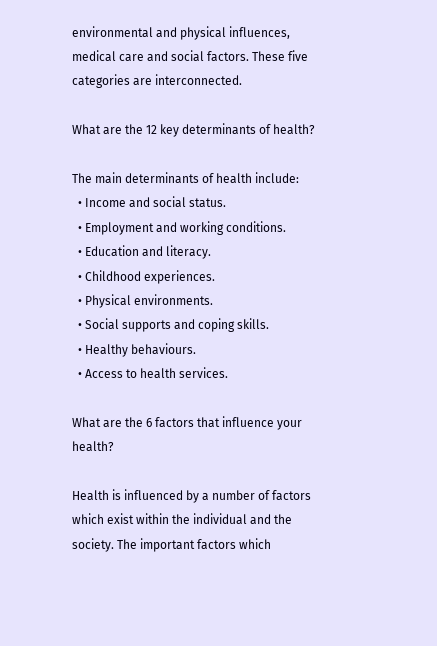environmental and physical influences, medical care and social factors. These five categories are interconnected.

What are the 12 key determinants of health?

The main determinants of health include:
  • Income and social status.
  • Employment and working conditions.
  • Education and literacy.
  • Childhood experiences.
  • Physical environments.
  • Social supports and coping skills.
  • Healthy behaviours.
  • Access to health services.

What are the 6 factors that influence your health?

Health is influenced by a number of factors which exist within the individual and the society. The important factors which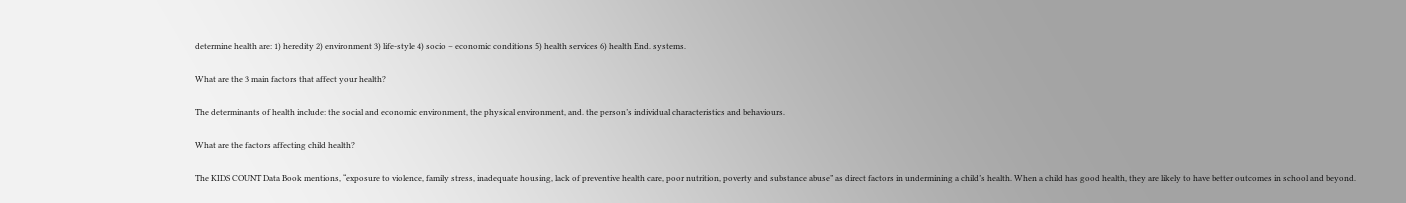determine health are: 1) heredity 2) environment 3) life-style 4) socio – economic conditions 5) health services 6) health End. systems.

What are the 3 main factors that affect your health?

The determinants of health include: the social and economic environment, the physical environment, and. the person’s individual characteristics and behaviours.

What are the factors affecting child health?

The KIDS COUNT Data Book mentions, “exposure to violence, family stress, inadequate housing, lack of preventive health care, poor nutrition, poverty and substance abuse” as direct factors in undermining a child’s health. When a child has good health, they are likely to have better outcomes in school and beyond.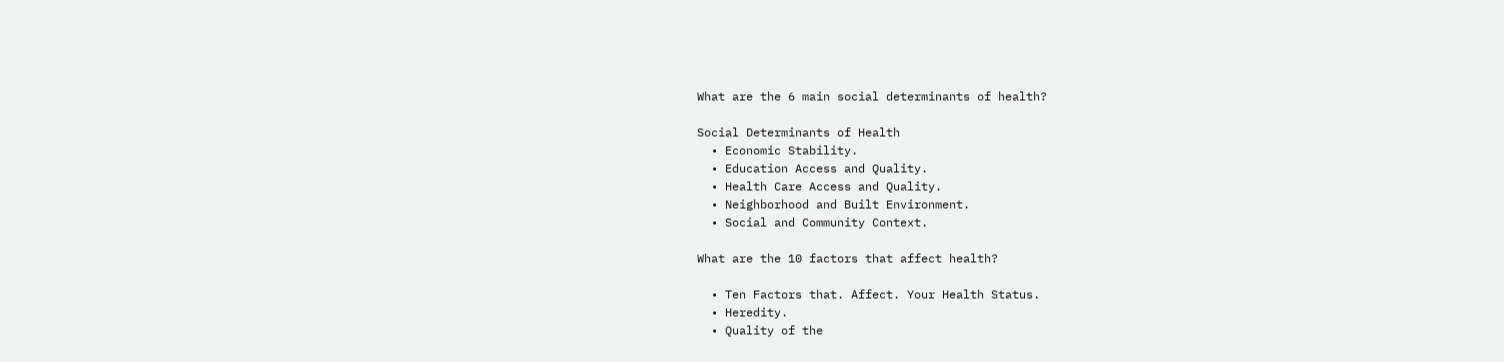What are the 6 main social determinants of health?

Social Determinants of Health
  • Economic Stability.
  • Education Access and Quality.
  • Health Care Access and Quality.
  • Neighborhood and Built Environment.
  • Social and Community Context.

What are the 10 factors that affect health?

  • Ten Factors that. Affect. Your Health Status.
  • Heredity.
  • Quality of the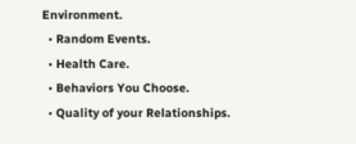Environment.
  • Random Events.
  • Health Care.
  • Behaviors You Choose.
  • Quality of your Relationships.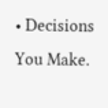• Decisions You Make.